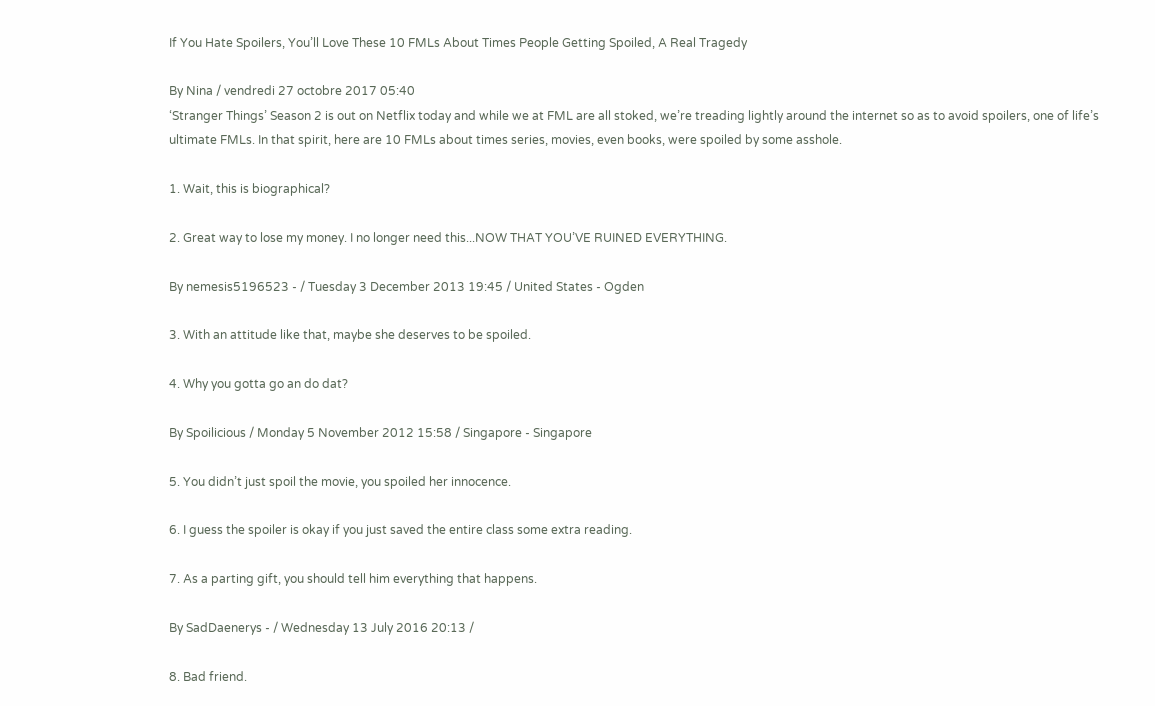If You Hate Spoilers, You’ll Love These 10 FMLs About Times People Getting Spoiled, A Real Tragedy

By Nina / vendredi 27 octobre 2017 05:40
‘Stranger Things’ Season 2 is out on Netflix today and while we at FML are all stoked, we’re treading lightly around the internet so as to avoid spoilers, one of life’s ultimate FMLs. In that spirit, here are 10 FMLs about times series, movies, even books, were spoiled by some asshole.

1. Wait, this is biographical?

2. Great way to lose my money. I no longer need this...NOW THAT YOU’VE RUINED EVERYTHING.

By nemesis5196523 - / Tuesday 3 December 2013 19:45 / United States - Ogden

3. With an attitude like that, maybe she deserves to be spoiled.

4. Why you gotta go an do dat?

By Spoilicious / Monday 5 November 2012 15:58 / Singapore - Singapore

5. You didn’t just spoil the movie, you spoiled her innocence.

6. I guess the spoiler is okay if you just saved the entire class some extra reading.

7. As a parting gift, you should tell him everything that happens.

By SadDaenerys - / Wednesday 13 July 2016 20:13 /

8. Bad friend.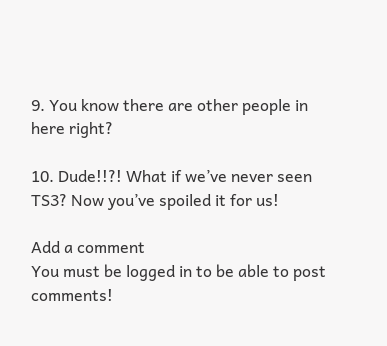9. You know there are other people in here right?

10. Dude!!?! What if we’ve never seen TS3? Now you’ve spoiled it for us!

Add a comment
You must be logged in to be able to post comments!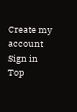Create my account Sign in
Top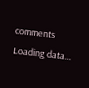comments
Loading data…